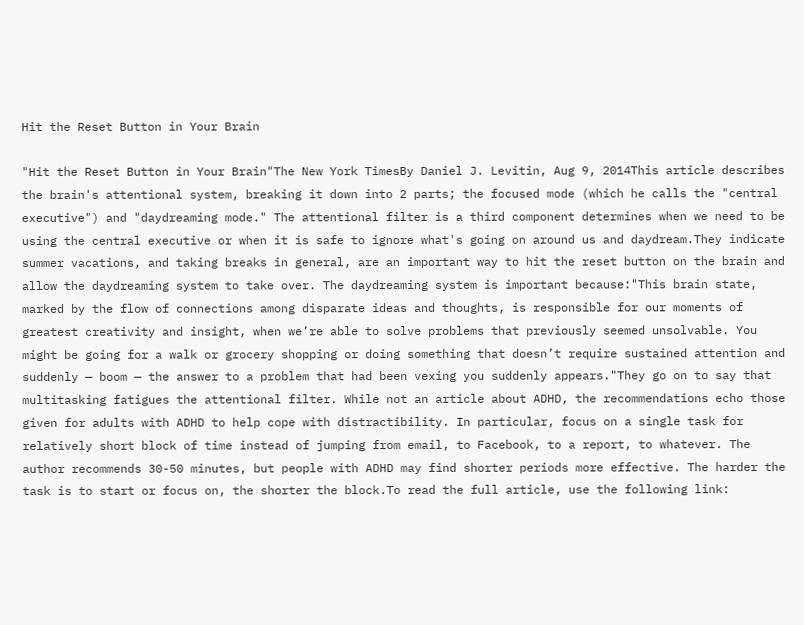Hit the Reset Button in Your Brain

"Hit the Reset Button in Your Brain"The New York TimesBy Daniel J. Levitin, Aug 9, 2014This article describes the brain's attentional system, breaking it down into 2 parts; the focused mode (which he calls the "central executive") and "daydreaming mode." The attentional filter is a third component determines when we need to be using the central executive or when it is safe to ignore what's going on around us and daydream.They indicate summer vacations, and taking breaks in general, are an important way to hit the reset button on the brain and allow the daydreaming system to take over. The daydreaming system is important because:"This brain state, marked by the flow of connections among disparate ideas and thoughts, is responsible for our moments of greatest creativity and insight, when we’re able to solve problems that previously seemed unsolvable. You might be going for a walk or grocery shopping or doing something that doesn’t require sustained attention and suddenly — boom — the answer to a problem that had been vexing you suddenly appears."They go on to say that multitasking fatigues the attentional filter. While not an article about ADHD, the recommendations echo those given for adults with ADHD to help cope with distractibility. In particular, focus on a single task for relatively short block of time instead of jumping from email, to Facebook, to a report, to whatever. The author recommends 30-50 minutes, but people with ADHD may find shorter periods more effective. The harder the task is to start or focus on, the shorter the block.To read the full article, use the following link: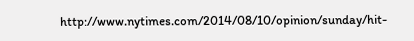http://www.nytimes.com/2014/08/10/opinion/sunday/hit-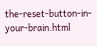the-reset-button-in-your-brain.html